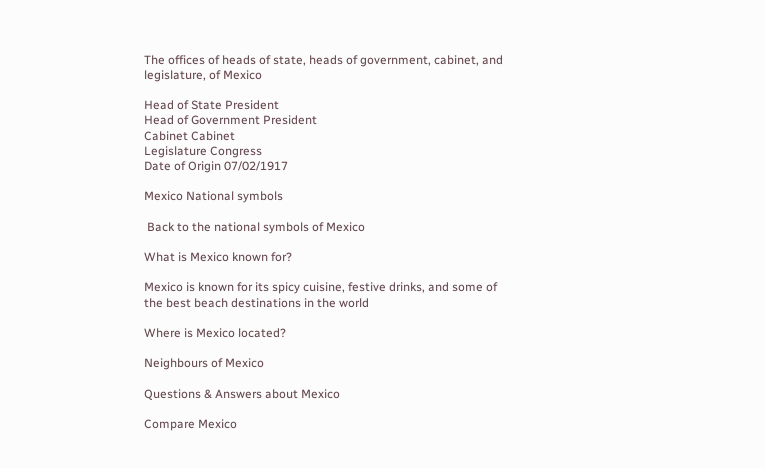The offices of heads of state, heads of government, cabinet, and legislature, of Mexico

Head of State President
Head of Government President
Cabinet Cabinet
Legislature Congress
Date of Origin 07/02/1917

Mexico National symbols

 Back to the national symbols of Mexico

What is Mexico known for?

Mexico is known for its spicy cuisine, festive drinks, and some of the best beach destinations in the world

Where is Mexico located?

Neighbours of Mexico

Questions & Answers about Mexico

Compare Mexico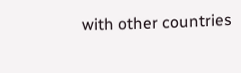with other countries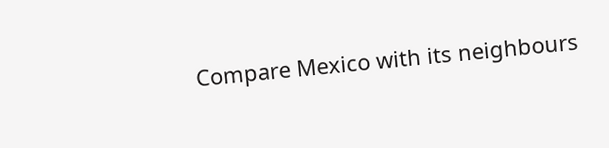Compare Mexico with its neighbours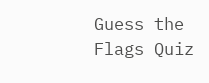Guess the Flags Quiz